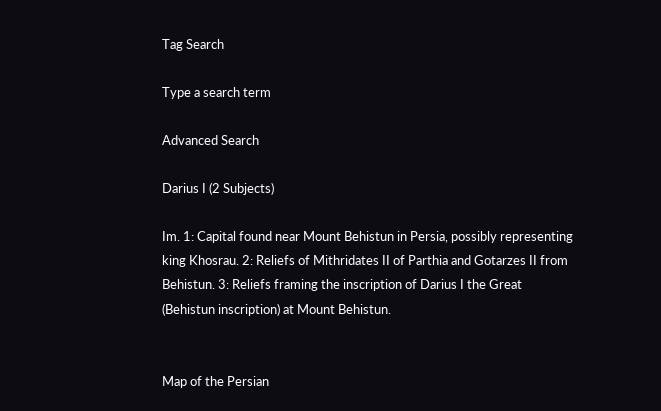Tag Search

Type a search term

Advanced Search

Darius I (2 Subjects)

Im. 1: Capital found near Mount Behistun in Persia, possibly representing king Khosrau. 2: Reliefs of Mithridates II of Parthia and Gotarzes II from Behistun. 3: Reliefs framing the inscription of Darius I the Great (Behistun inscription) at Mount Behistun.


Map of the Persian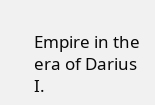Empire in the era of Darius I.